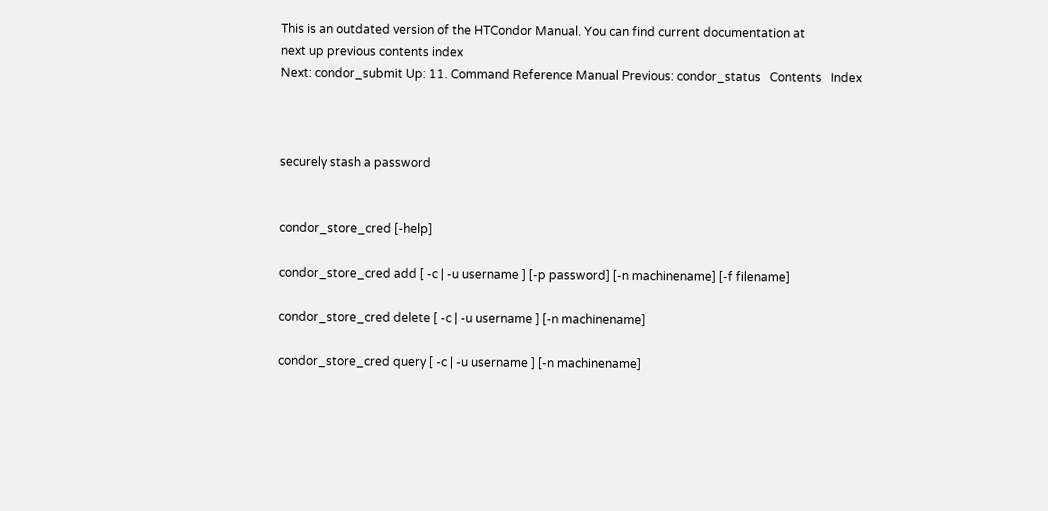This is an outdated version of the HTCondor Manual. You can find current documentation at
next up previous contents index
Next: condor_submit Up: 11. Command Reference Manual Previous: condor_status   Contents   Index



securely stash a password


condor_store_cred [-help]

condor_store_cred add [ -c | -u username ] [-p password] [-n machinename] [-f filename]

condor_store_cred delete [ -c | -u username ] [-n machinename]

condor_store_cred query [ -c | -u username ] [-n machinename]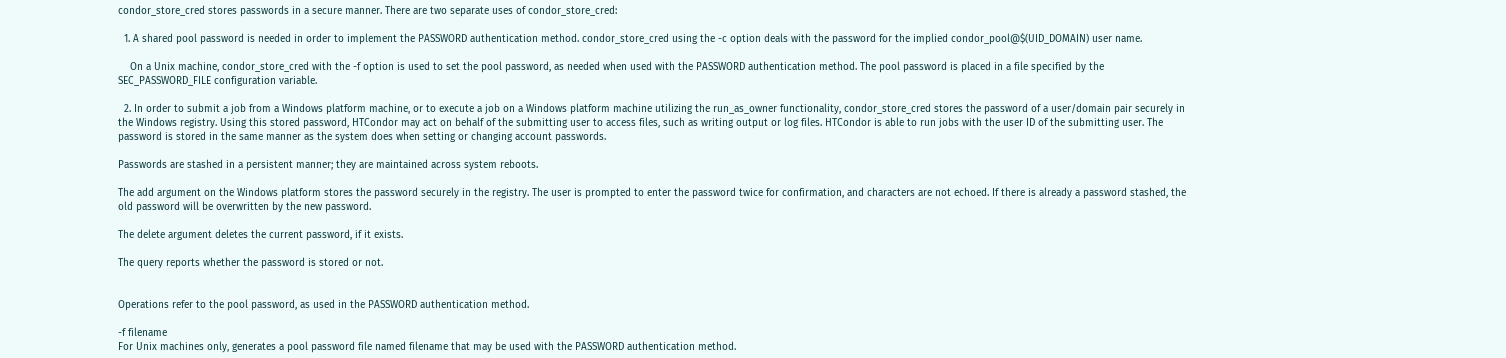condor_store_cred stores passwords in a secure manner. There are two separate uses of condor_store_cred:

  1. A shared pool password is needed in order to implement the PASSWORD authentication method. condor_store_cred using the -c option deals with the password for the implied condor_pool@$(UID_DOMAIN) user name.

    On a Unix machine, condor_store_cred with the -f option is used to set the pool password, as needed when used with the PASSWORD authentication method. The pool password is placed in a file specified by the SEC_PASSWORD_FILE configuration variable.

  2. In order to submit a job from a Windows platform machine, or to execute a job on a Windows platform machine utilizing the run_as_owner functionality, condor_store_cred stores the password of a user/domain pair securely in the Windows registry. Using this stored password, HTCondor may act on behalf of the submitting user to access files, such as writing output or log files. HTCondor is able to run jobs with the user ID of the submitting user. The password is stored in the same manner as the system does when setting or changing account passwords.

Passwords are stashed in a persistent manner; they are maintained across system reboots.

The add argument on the Windows platform stores the password securely in the registry. The user is prompted to enter the password twice for confirmation, and characters are not echoed. If there is already a password stashed, the old password will be overwritten by the new password.

The delete argument deletes the current password, if it exists.

The query reports whether the password is stored or not.


Operations refer to the pool password, as used in the PASSWORD authentication method.

-f filename
For Unix machines only, generates a pool password file named filename that may be used with the PASSWORD authentication method.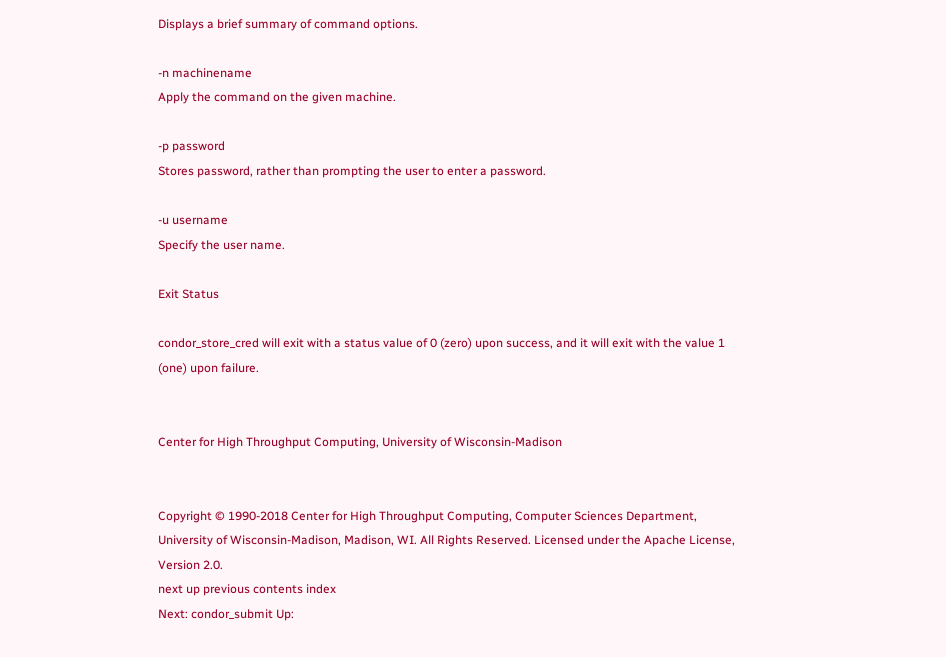Displays a brief summary of command options.

-n machinename
Apply the command on the given machine.

-p password
Stores password, rather than prompting the user to enter a password.

-u username
Specify the user name.

Exit Status

condor_store_cred will exit with a status value of 0 (zero) upon success, and it will exit with the value 1 (one) upon failure.


Center for High Throughput Computing, University of Wisconsin-Madison


Copyright © 1990-2018 Center for High Throughput Computing, Computer Sciences Department, University of Wisconsin-Madison, Madison, WI. All Rights Reserved. Licensed under the Apache License, Version 2.0.
next up previous contents index
Next: condor_submit Up: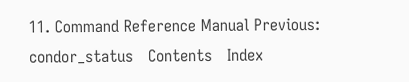11. Command Reference Manual Previous: condor_status   Contents   Index